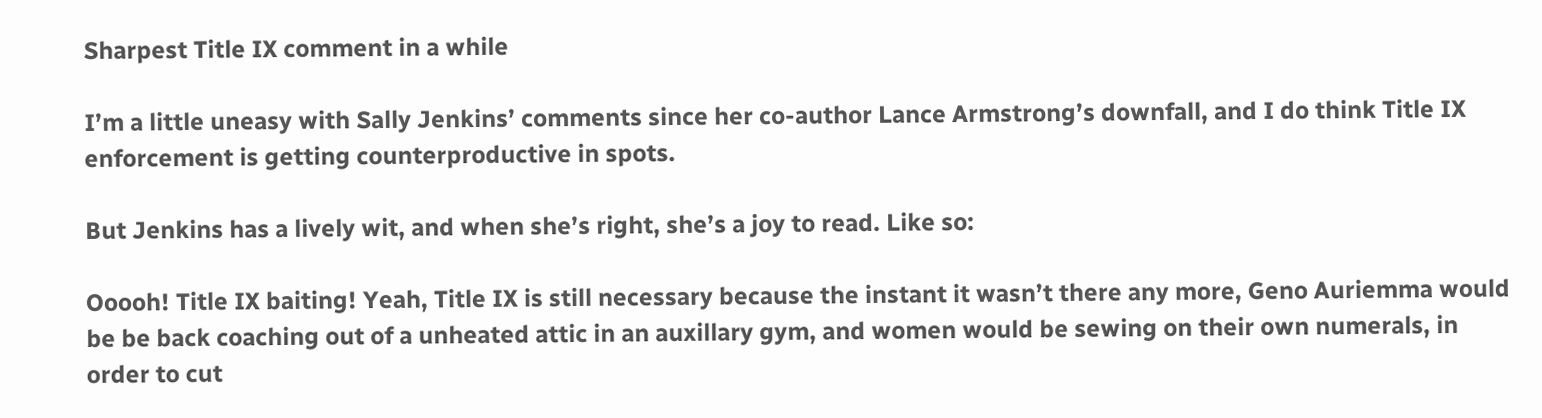Sharpest Title IX comment in a while

I’m a little uneasy with Sally Jenkins’ comments since her co-author Lance Armstrong’s downfall, and I do think Title IX enforcement is getting counterproductive in spots.

But Jenkins has a lively wit, and when she’s right, she’s a joy to read. Like so:

Ooooh! Title IX baiting! Yeah, Title IX is still necessary because the instant it wasn’t there any more, Geno Auriemma would be be back coaching out of a unheated attic in an auxillary gym, and women would be sewing on their own numerals, in order to cut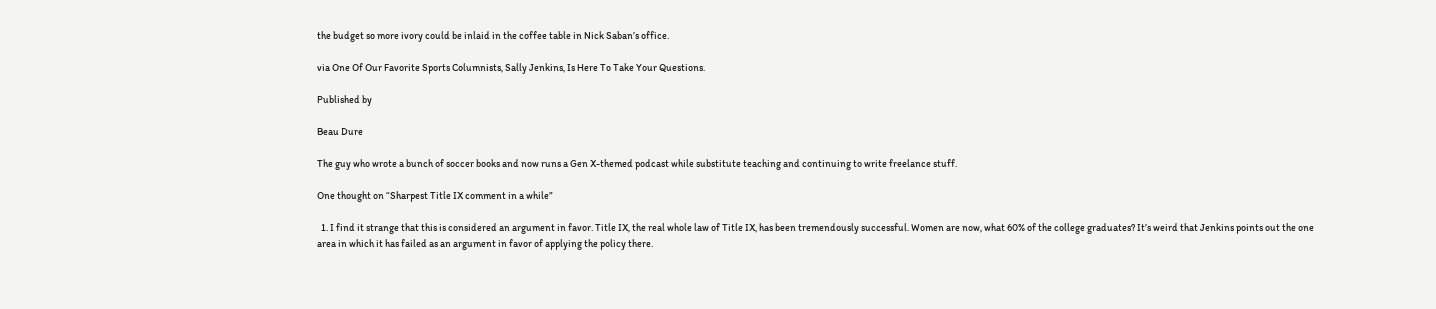the budget so more ivory could be inlaid in the coffee table in Nick Saban’s office.

via One Of Our Favorite Sports Columnists, Sally Jenkins, Is Here To Take Your Questions.

Published by

Beau Dure

The guy who wrote a bunch of soccer books and now runs a Gen X-themed podcast while substitute teaching and continuing to write freelance stuff.

One thought on “Sharpest Title IX comment in a while”

  1. I find it strange that this is considered an argument in favor. Title IX, the real whole law of Title IX, has been tremendously successful. Women are now, what 60% of the college graduates? It’s weird that Jenkins points out the one area in which it has failed as an argument in favor of applying the policy there.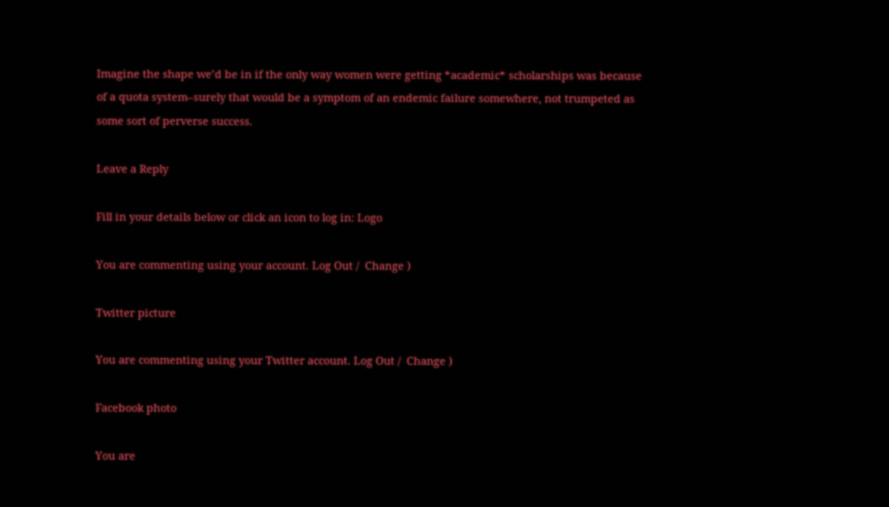Imagine the shape we’d be in if the only way women were getting *academic* scholarships was because of a quota system–surely that would be a symptom of an endemic failure somewhere, not trumpeted as some sort of perverse success.

Leave a Reply

Fill in your details below or click an icon to log in: Logo

You are commenting using your account. Log Out /  Change )

Twitter picture

You are commenting using your Twitter account. Log Out /  Change )

Facebook photo

You are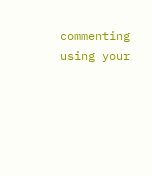commenting using your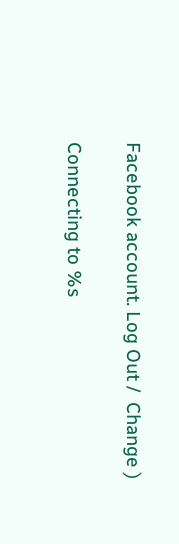Facebook account. Log Out /  Change )

Connecting to %s